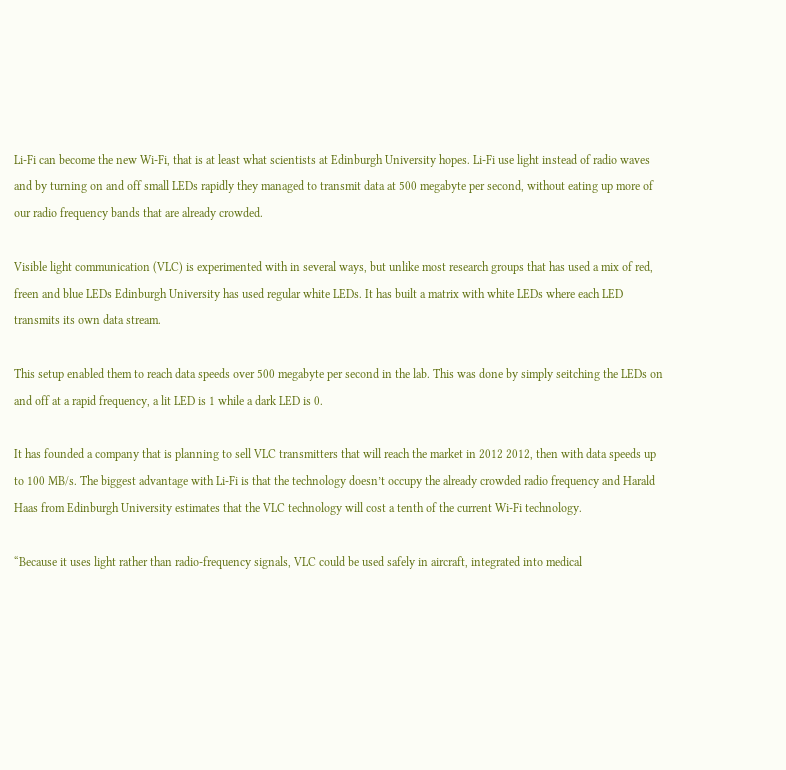Li-Fi can become the new Wi-Fi, that is at least what scientists at Edinburgh University hopes. Li-Fi use light instead of radio waves and by turning on and off small LEDs rapidly they managed to transmit data at 500 megabyte per second, without eating up more of our radio frequency bands that are already crowded.

Visible light communication (VLC) is experimented with in several ways, but unlike most research groups that has used a mix of red, freen and blue LEDs Edinburgh University has used regular white LEDs. It has built a matrix with white LEDs where each LED transmits its own data stream.

This setup enabled them to reach data speeds over 500 megabyte per second in the lab. This was done by simply seitching the LEDs on and off at a rapid frequency, a lit LED is 1 while a dark LED is 0.

It has founded a company that is planning to sell VLC transmitters that will reach the market in 2012 2012, then with data speeds up to 100 MB/s. The biggest advantage with Li-Fi is that the technology doesn’t occupy the already crowded radio frequency and Harald Haas from Edinburgh University estimates that the VLC technology will cost a tenth of the current Wi-Fi technology.

“Because it uses light rather than radio-frequency signals, VLC could be used safely in aircraft, integrated into medical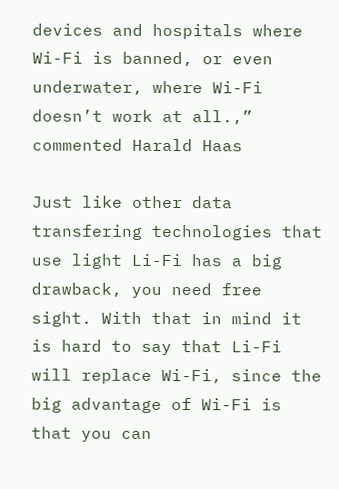devices and hospitals where Wi-Fi is banned, or even underwater, where Wi-Fi doesn’t work at all.,” commented Harald Haas

Just like other data transfering technologies that use light Li-Fi has a big drawback, you need free sight. With that in mind it is hard to say that Li-Fi will replace Wi-Fi, since the big advantage of Wi-Fi is that you can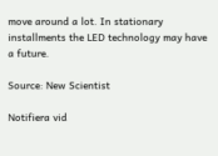move around a lot. In stationary installments the LED technology may have a future.

Source: New Scientist

Notifiera vid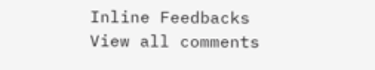Inline Feedbacks
View all comments